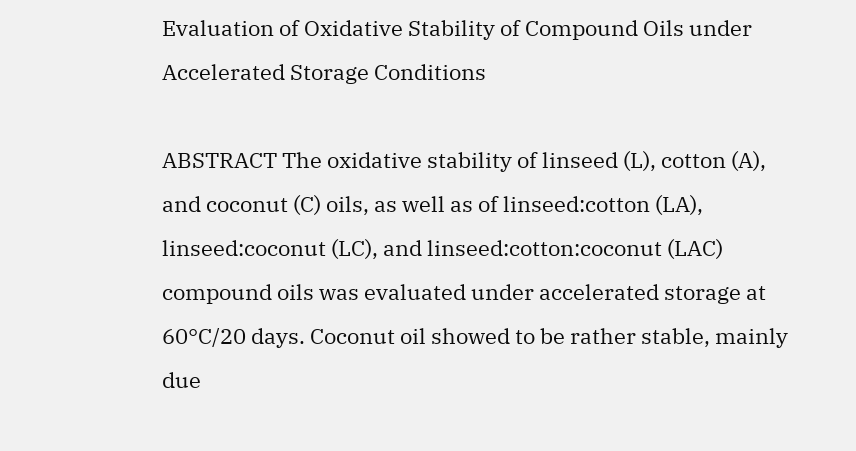Evaluation of Oxidative Stability of Compound Oils under Accelerated Storage Conditions

ABSTRACT The oxidative stability of linseed (L), cotton (A), and coconut (C) oils, as well as of linseed:cotton (LA), linseed:coconut (LC), and linseed:cotton:coconut (LAC) compound oils was evaluated under accelerated storage at 60°C/20 days. Coconut oil showed to be rather stable, mainly due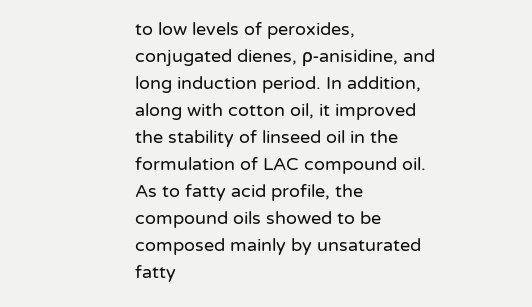to low levels of peroxides, conjugated dienes, ρ-anisidine, and long induction period. In addition, along with cotton oil, it improved the stability of linseed oil in the formulation of LAC compound oil. As to fatty acid profile, the compound oils showed to be composed mainly by unsaturated fatty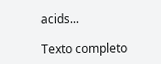acids...

Texto completo